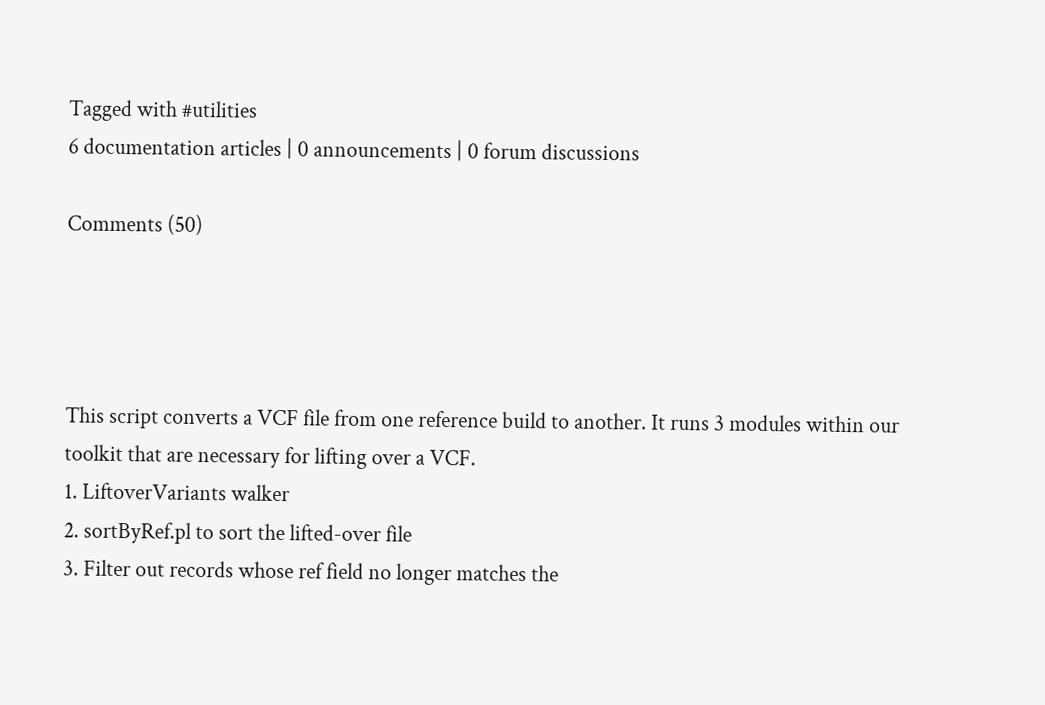Tagged with #utilities
6 documentation articles | 0 announcements | 0 forum discussions

Comments (50)




This script converts a VCF file from one reference build to another. It runs 3 modules within our toolkit that are necessary for lifting over a VCF.
1. LiftoverVariants walker
2. sortByRef.pl to sort the lifted-over file
3. Filter out records whose ref field no longer matches the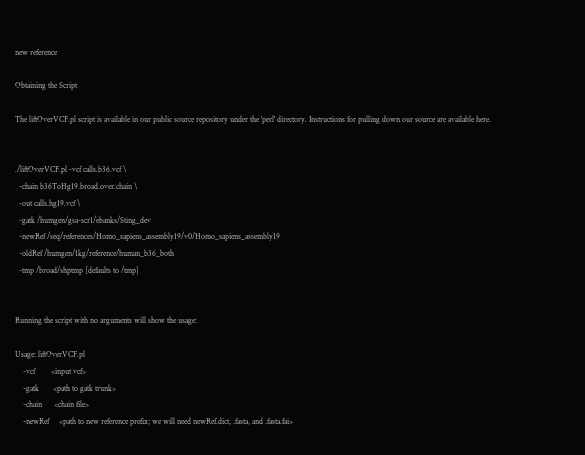new reference

Obtaining the Script

The liftOverVCF.pl script is available in our public source repository under the 'perl' directory. Instructions for pulling down our source are available here.


./liftOverVCF.pl -vcf calls.b36.vcf \
  -chain b36ToHg19.broad.over.chain \
  -out calls.hg19.vcf \
  -gatk /humgen/gsa-scr1/ebanks/Sting_dev
  -newRef /seq/references/Homo_sapiens_assembly19/v0/Homo_sapiens_assembly19
  -oldRef /humgen/1kg/reference/human_b36_both
  -tmp /broad/shptmp [defaults to /tmp]


Running the script with no arguments will show the usage:

Usage: liftOverVCF.pl
    -vcf        <input vcf>
    -gatk       <path to gatk trunk>
    -chain      <chain file>
    -newRef     <path to new reference prefix; we will need newRef.dict, .fasta, and .fasta.fai>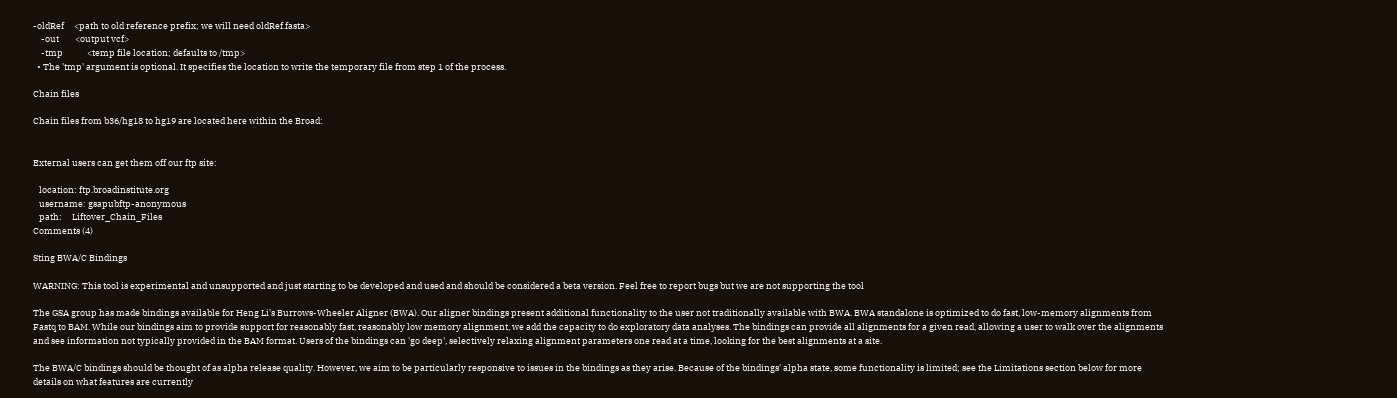-oldRef     <path to old reference prefix; we will need oldRef.fasta>
    -out        <output vcf>
    -tmp            <temp file location; defaults to /tmp>
  • The 'tmp' argument is optional. It specifies the location to write the temporary file from step 1 of the process.

Chain files

Chain files from b36/hg18 to hg19 are located here within the Broad:


External users can get them off our ftp site:

   location: ftp.broadinstitute.org
   username: gsapubftp-anonymous
   path:     Liftover_Chain_Files
Comments (4)

Sting BWA/C Bindings

WARNING: This tool is experimental and unsupported and just starting to be developed and used and should be considered a beta version. Feel free to report bugs but we are not supporting the tool

The GSA group has made bindings available for Heng Li's Burrows-Wheeler Aligner (BWA). Our aligner bindings present additional functionality to the user not traditionally available with BWA. BWA standalone is optimized to do fast, low-memory alignments from Fastq to BAM. While our bindings aim to provide support for reasonably fast, reasonably low memory alignment, we add the capacity to do exploratory data analyses. The bindings can provide all alignments for a given read, allowing a user to walk over the alignments and see information not typically provided in the BAM format. Users of the bindings can 'go deep', selectively relaxing alignment parameters one read at a time, looking for the best alignments at a site.

The BWA/C bindings should be thought of as alpha release quality. However, we aim to be particularly responsive to issues in the bindings as they arise. Because of the bindings' alpha state, some functionality is limited; see the Limitations section below for more details on what features are currently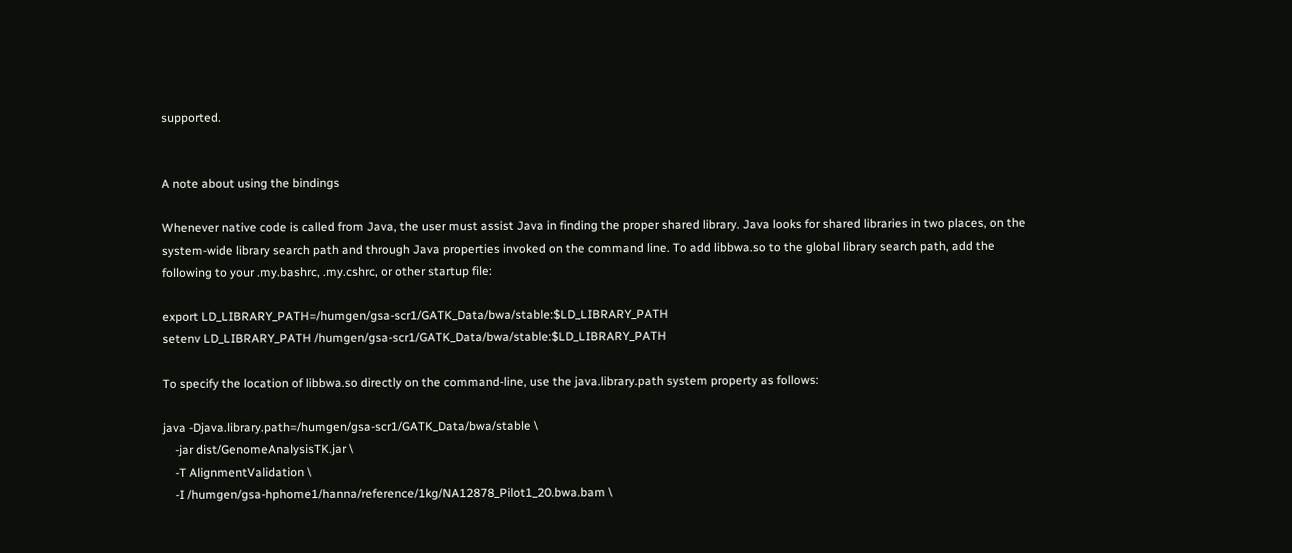supported.


A note about using the bindings

Whenever native code is called from Java, the user must assist Java in finding the proper shared library. Java looks for shared libraries in two places, on the system-wide library search path and through Java properties invoked on the command line. To add libbwa.so to the global library search path, add the following to your .my.bashrc, .my.cshrc, or other startup file:

export LD_LIBRARY_PATH=/humgen/gsa-scr1/GATK_Data/bwa/stable:$LD_LIBRARY_PATH
setenv LD_LIBRARY_PATH /humgen/gsa-scr1/GATK_Data/bwa/stable:$LD_LIBRARY_PATH

To specify the location of libbwa.so directly on the command-line, use the java.library.path system property as follows:

java -Djava.library.path=/humgen/gsa-scr1/GATK_Data/bwa/stable \
    -jar dist/GenomeAnalysisTK.jar \
    -T AlignmentValidation \
    -I /humgen/gsa-hphome1/hanna/reference/1kg/NA12878_Pilot1_20.bwa.bam \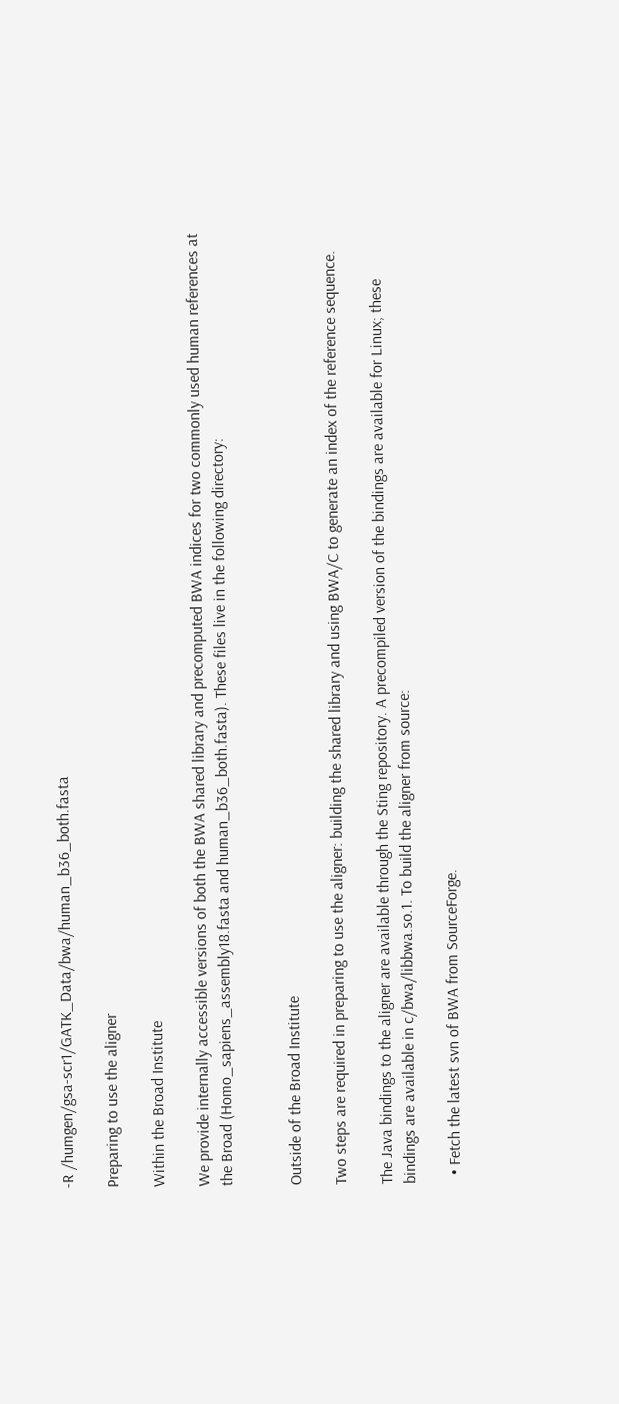-R /humgen/gsa-scr1/GATK_Data/bwa/human_b36_both.fasta

Preparing to use the aligner

Within the Broad Institute

We provide internally accessible versions of both the BWA shared library and precomputed BWA indices for two commonly used human references at the Broad (Homo_sapiens_assembly18.fasta and human_b36_both.fasta). These files live in the following directory:


Outside of the Broad Institute

Two steps are required in preparing to use the aligner: building the shared library and using BWA/C to generate an index of the reference sequence.

The Java bindings to the aligner are available through the Sting repository. A precompiled version of the bindings are available for Linux; these bindings are available in c/bwa/libbwa.so.1. To build the aligner from source:

  • Fetch the latest svn of BWA from SourceForge.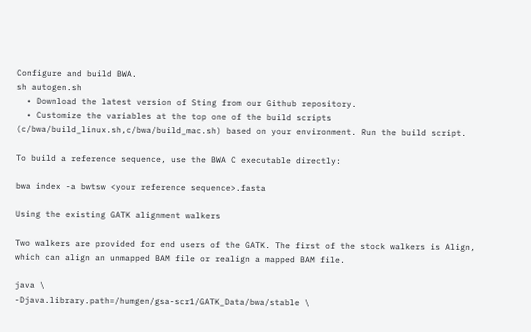Configure and build BWA.
sh autogen.sh
  • Download the latest version of Sting from our Github repository.
  • Customize the variables at the top one of the build scripts (c/bwa/build_linux.sh,c/bwa/build_mac.sh) based on your environment. Run the build script.

To build a reference sequence, use the BWA C executable directly:

bwa index -a bwtsw <your reference sequence>.fasta

Using the existing GATK alignment walkers

Two walkers are provided for end users of the GATK. The first of the stock walkers is Align, which can align an unmapped BAM file or realign a mapped BAM file.

java \
-Djava.library.path=/humgen/gsa-scr1/GATK_Data/bwa/stable \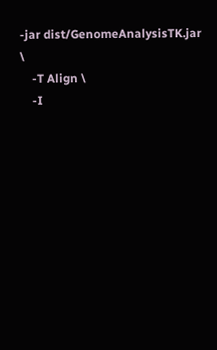-jar dist/GenomeAnalysisTK.jar \
    -T Align \
    -I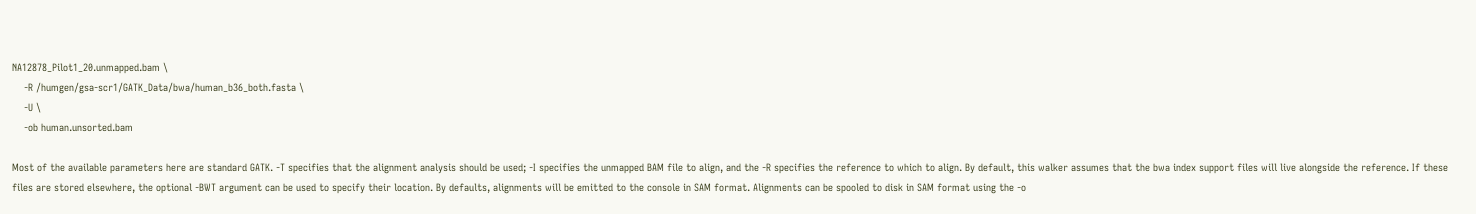NA12878_Pilot1_20.unmapped.bam \
    -R /humgen/gsa-scr1/GATK_Data/bwa/human_b36_both.fasta \
    -U \
    -ob human.unsorted.bam

Most of the available parameters here are standard GATK. -T specifies that the alignment analysis should be used; -I specifies the unmapped BAM file to align, and the -R specifies the reference to which to align. By default, this walker assumes that the bwa index support files will live alongside the reference. If these files are stored elsewhere, the optional -BWT argument can be used to specify their location. By defaults, alignments will be emitted to the console in SAM format. Alignments can be spooled to disk in SAM format using the -o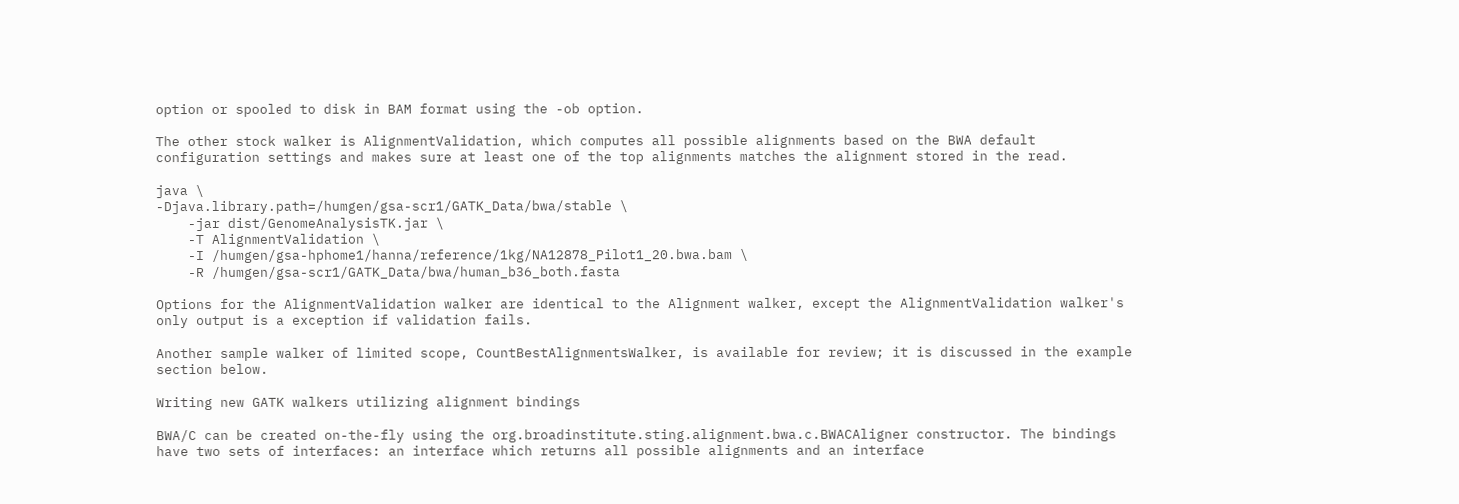option or spooled to disk in BAM format using the -ob option.

The other stock walker is AlignmentValidation, which computes all possible alignments based on the BWA default configuration settings and makes sure at least one of the top alignments matches the alignment stored in the read.

java \
-Djava.library.path=/humgen/gsa-scr1/GATK_Data/bwa/stable \
    -jar dist/GenomeAnalysisTK.jar \
    -T AlignmentValidation \
    -I /humgen/gsa-hphome1/hanna/reference/1kg/NA12878_Pilot1_20.bwa.bam \
    -R /humgen/gsa-scr1/GATK_Data/bwa/human_b36_both.fasta

Options for the AlignmentValidation walker are identical to the Alignment walker, except the AlignmentValidation walker's only output is a exception if validation fails.

Another sample walker of limited scope, CountBestAlignmentsWalker, is available for review; it is discussed in the example section below.

Writing new GATK walkers utilizing alignment bindings

BWA/C can be created on-the-fly using the org.broadinstitute.sting.alignment.bwa.c.BWACAligner constructor. The bindings have two sets of interfaces: an interface which returns all possible alignments and an interface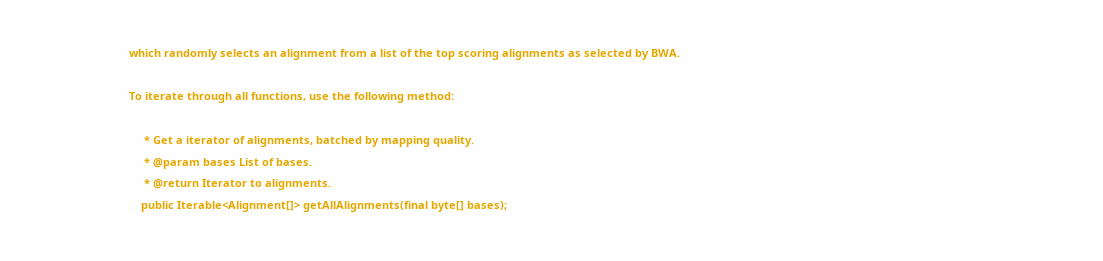which randomly selects an alignment from a list of the top scoring alignments as selected by BWA.

To iterate through all functions, use the following method:

     * Get a iterator of alignments, batched by mapping quality.
     * @param bases List of bases.
     * @return Iterator to alignments.
    public Iterable<Alignment[]> getAllAlignments(final byte[] bases);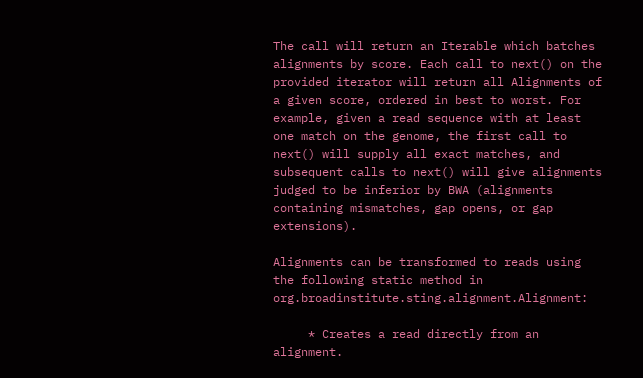The call will return an Iterable which batches alignments by score. Each call to next() on the provided iterator will return all Alignments of a given score, ordered in best to worst. For example, given a read sequence with at least one match on the genome, the first call to next() will supply all exact matches, and subsequent calls to next() will give alignments judged to be inferior by BWA (alignments containing mismatches, gap opens, or gap extensions).

Alignments can be transformed to reads using the following static method in org.broadinstitute.sting.alignment.Alignment:

     * Creates a read directly from an alignment.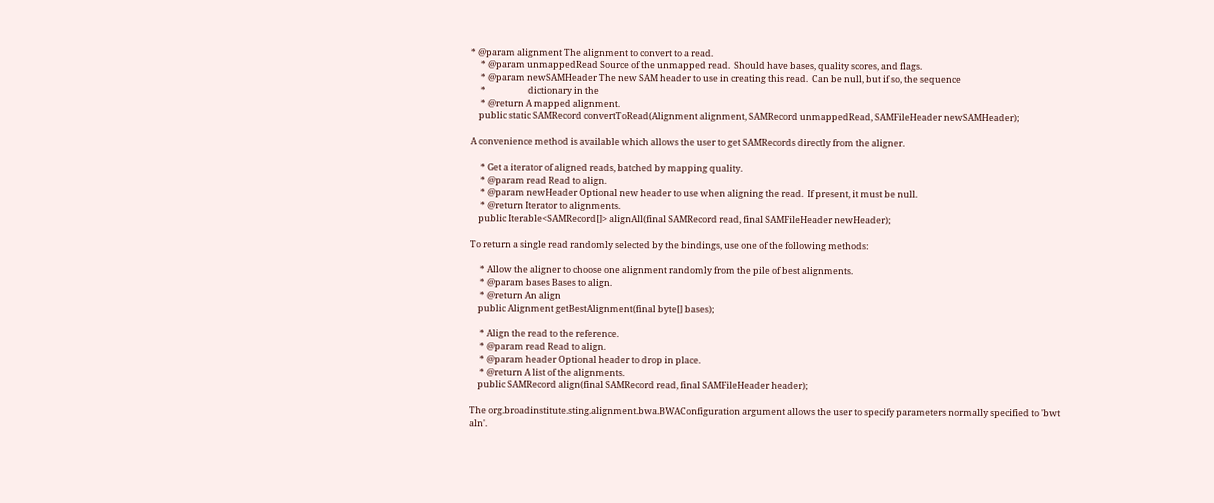* @param alignment The alignment to convert to a read.
     * @param unmappedRead Source of the unmapped read.  Should have bases, quality scores, and flags.
     * @param newSAMHeader The new SAM header to use in creating this read.  Can be null, but if so, the sequence
     *                     dictionary in the
     * @return A mapped alignment.
    public static SAMRecord convertToRead(Alignment alignment, SAMRecord unmappedRead, SAMFileHeader newSAMHeader);

A convenience method is available which allows the user to get SAMRecords directly from the aligner.

     * Get a iterator of aligned reads, batched by mapping quality.
     * @param read Read to align.
     * @param newHeader Optional new header to use when aligning the read.  If present, it must be null.
     * @return Iterator to alignments.
    public Iterable<SAMRecord[]> alignAll(final SAMRecord read, final SAMFileHeader newHeader);

To return a single read randomly selected by the bindings, use one of the following methods:

     * Allow the aligner to choose one alignment randomly from the pile of best alignments.
     * @param bases Bases to align.
     * @return An align
    public Alignment getBestAlignment(final byte[] bases);

     * Align the read to the reference.
     * @param read Read to align.
     * @param header Optional header to drop in place.
     * @return A list of the alignments.
    public SAMRecord align(final SAMRecord read, final SAMFileHeader header);

The org.broadinstitute.sting.alignment.bwa.BWAConfiguration argument allows the user to specify parameters normally specified to 'bwt aln'.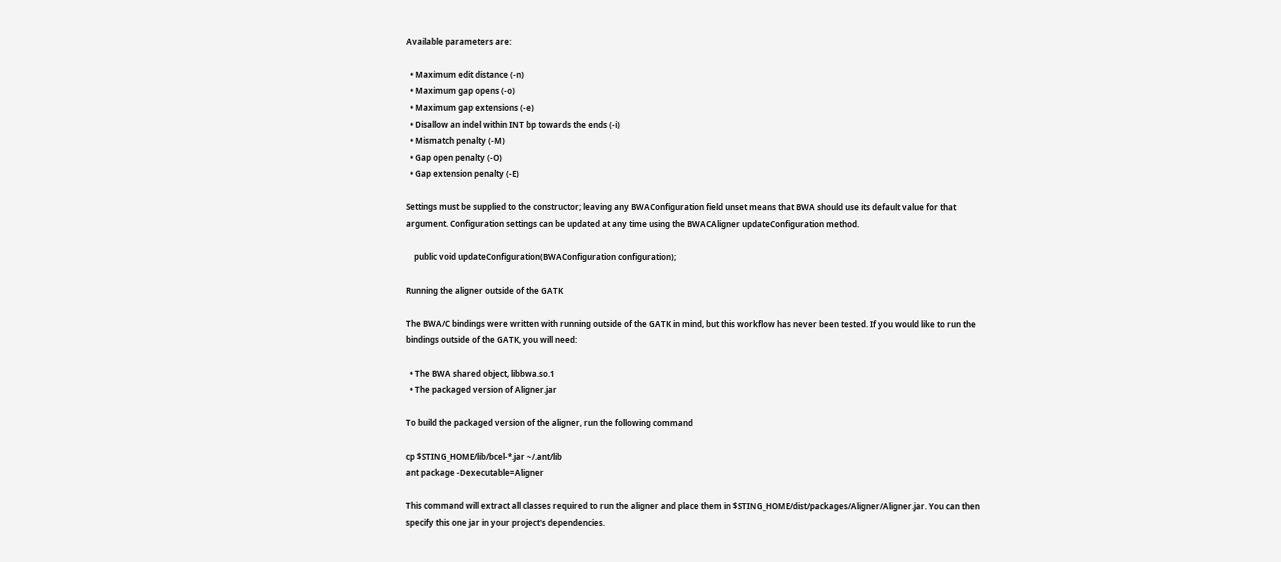Available parameters are:

  • Maximum edit distance (-n)
  • Maximum gap opens (-o)
  • Maximum gap extensions (-e)
  • Disallow an indel within INT bp towards the ends (-i)
  • Mismatch penalty (-M)
  • Gap open penalty (-O)
  • Gap extension penalty (-E)

Settings must be supplied to the constructor; leaving any BWAConfiguration field unset means that BWA should use its default value for that argument. Configuration settings can be updated at any time using the BWACAligner updateConfiguration method.

    public void updateConfiguration(BWAConfiguration configuration);

Running the aligner outside of the GATK

The BWA/C bindings were written with running outside of the GATK in mind, but this workflow has never been tested. If you would like to run the bindings outside of the GATK, you will need:

  • The BWA shared object, libbwa.so.1
  • The packaged version of Aligner.jar

To build the packaged version of the aligner, run the following command

cp $STING_HOME/lib/bcel-*.jar ~/.ant/lib
ant package -Dexecutable=Aligner

This command will extract all classes required to run the aligner and place them in $STING_HOME/dist/packages/Aligner/Aligner.jar. You can then specify this one jar in your project's dependencies.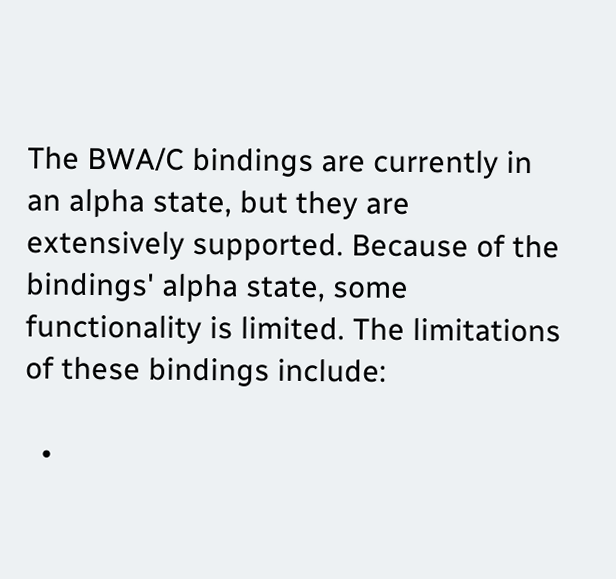The BWA/C bindings are currently in an alpha state, but they are extensively supported. Because of the bindings' alpha state, some functionality is limited. The limitations of these bindings include:

  •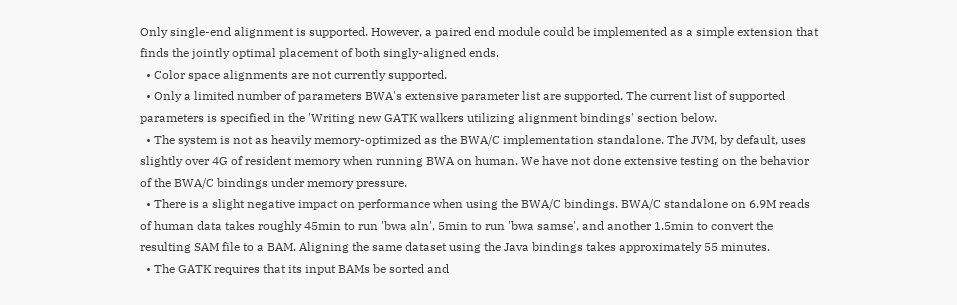Only single-end alignment is supported. However, a paired end module could be implemented as a simple extension that finds the jointly optimal placement of both singly-aligned ends.
  • Color space alignments are not currently supported.
  • Only a limited number of parameters BWA's extensive parameter list are supported. The current list of supported parameters is specified in the 'Writing new GATK walkers utilizing alignment bindings' section below.
  • The system is not as heavily memory-optimized as the BWA/C implementation standalone. The JVM, by default, uses slightly over 4G of resident memory when running BWA on human. We have not done extensive testing on the behavior of the BWA/C bindings under memory pressure.
  • There is a slight negative impact on performance when using the BWA/C bindings. BWA/C standalone on 6.9M reads of human data takes roughly 45min to run 'bwa aln', 5min to run 'bwa samse', and another 1.5min to convert the resulting SAM file to a BAM. Aligning the same dataset using the Java bindings takes approximately 55 minutes.
  • The GATK requires that its input BAMs be sorted and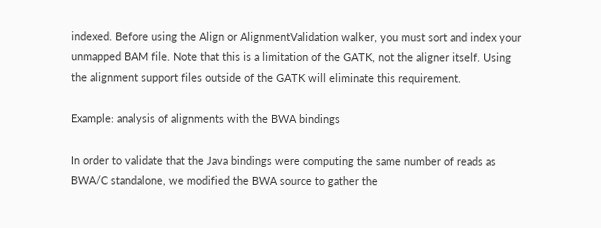indexed. Before using the Align or AlignmentValidation walker, you must sort and index your unmapped BAM file. Note that this is a limitation of the GATK, not the aligner itself. Using the alignment support files outside of the GATK will eliminate this requirement.

Example: analysis of alignments with the BWA bindings

In order to validate that the Java bindings were computing the same number of reads as BWA/C standalone, we modified the BWA source to gather the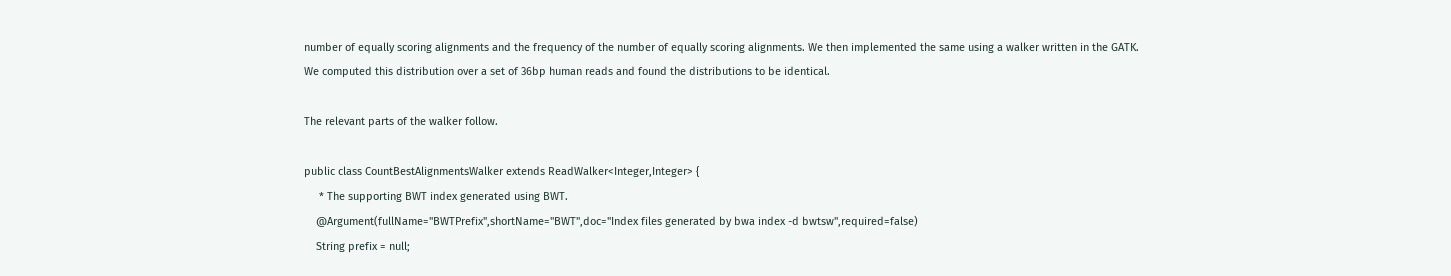number of equally scoring alignments and the frequency of the number of equally scoring alignments. We then implemented the same using a walker written in the GATK. We computed this distribution over a set of 36bp human reads and found the distributions to be identical.

The relevant parts of the walker follow.

public class CountBestAlignmentsWalker extends ReadWalker<Integer,Integer> {
     * The supporting BWT index generated using BWT.
    @Argument(fullName="BWTPrefix",shortName="BWT",doc="Index files generated by bwa index -d bwtsw",required=false)
    String prefix = null;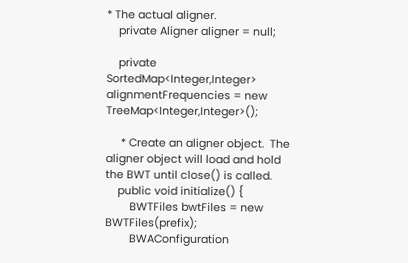* The actual aligner.
    private Aligner aligner = null;

    private SortedMap<Integer,Integer> alignmentFrequencies = new TreeMap<Integer,Integer>();

     * Create an aligner object.  The aligner object will load and hold the BWT until close() is called.
    public void initialize() {
        BWTFiles bwtFiles = new BWTFiles(prefix);
        BWAConfiguration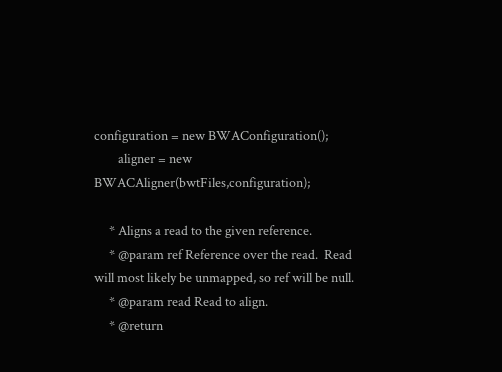configuration = new BWAConfiguration();
        aligner = new BWACAligner(bwtFiles,configuration);

     * Aligns a read to the given reference.
     * @param ref Reference over the read.  Read will most likely be unmapped, so ref will be null.
     * @param read Read to align.
     * @return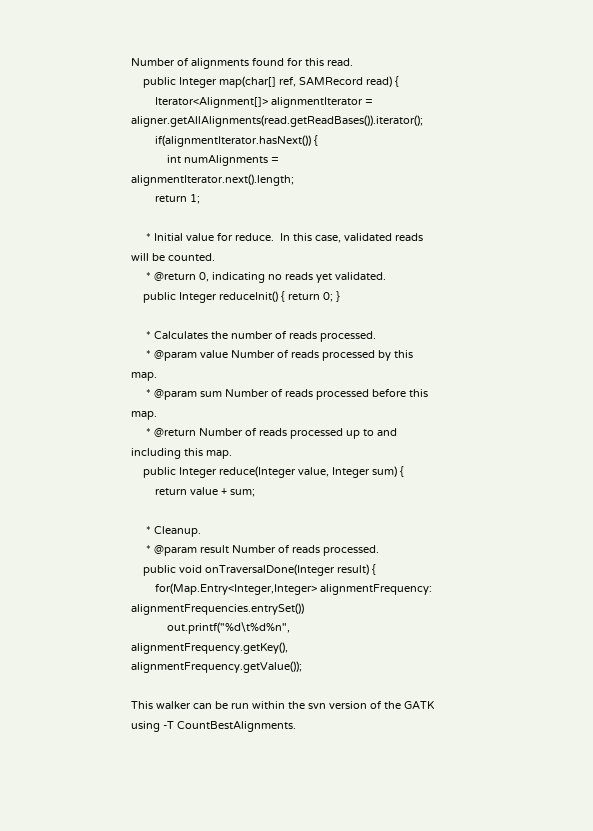Number of alignments found for this read.
    public Integer map(char[] ref, SAMRecord read) {
        Iterator<Alignment[]> alignmentIterator = aligner.getAllAlignments(read.getReadBases()).iterator();
        if(alignmentIterator.hasNext()) {
            int numAlignments = alignmentIterator.next().length;
        return 1;

     * Initial value for reduce.  In this case, validated reads will be counted.
     * @return 0, indicating no reads yet validated.
    public Integer reduceInit() { return 0; }

     * Calculates the number of reads processed.
     * @param value Number of reads processed by this map.
     * @param sum Number of reads processed before this map.
     * @return Number of reads processed up to and including this map.
    public Integer reduce(Integer value, Integer sum) {
        return value + sum;

     * Cleanup.
     * @param result Number of reads processed.
    public void onTraversalDone(Integer result) {
        for(Map.Entry<Integer,Integer> alignmentFrequency: alignmentFrequencies.entrySet())
            out.printf("%d\t%d%n", alignmentFrequency.getKey(), alignmentFrequency.getValue());

This walker can be run within the svn version of the GATK using -T CountBestAlignments.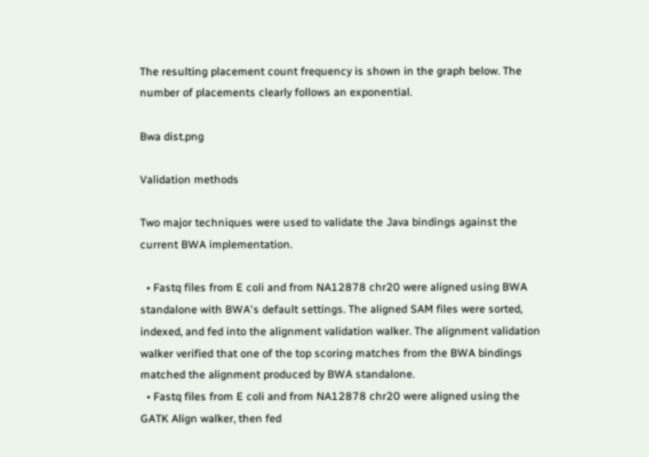The resulting placement count frequency is shown in the graph below. The number of placements clearly follows an exponential.

Bwa dist.png

Validation methods

Two major techniques were used to validate the Java bindings against the current BWA implementation.

  • Fastq files from E coli and from NA12878 chr20 were aligned using BWA standalone with BWA's default settings. The aligned SAM files were sorted, indexed, and fed into the alignment validation walker. The alignment validation walker verified that one of the top scoring matches from the BWA bindings matched the alignment produced by BWA standalone.
  • Fastq files from E coli and from NA12878 chr20 were aligned using the GATK Align walker, then fed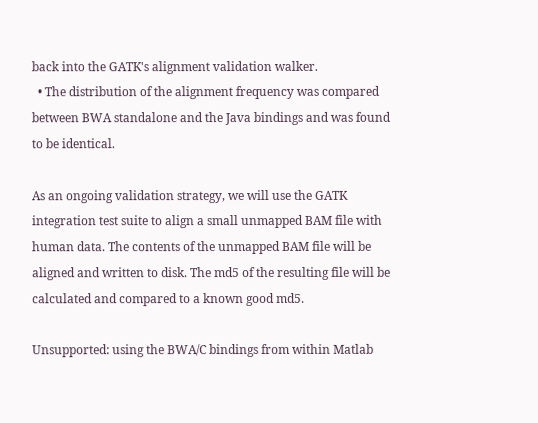back into the GATK's alignment validation walker.
  • The distribution of the alignment frequency was compared between BWA standalone and the Java bindings and was found to be identical.

As an ongoing validation strategy, we will use the GATK integration test suite to align a small unmapped BAM file with human data. The contents of the unmapped BAM file will be aligned and written to disk. The md5 of the resulting file will be calculated and compared to a known good md5.

Unsupported: using the BWA/C bindings from within Matlab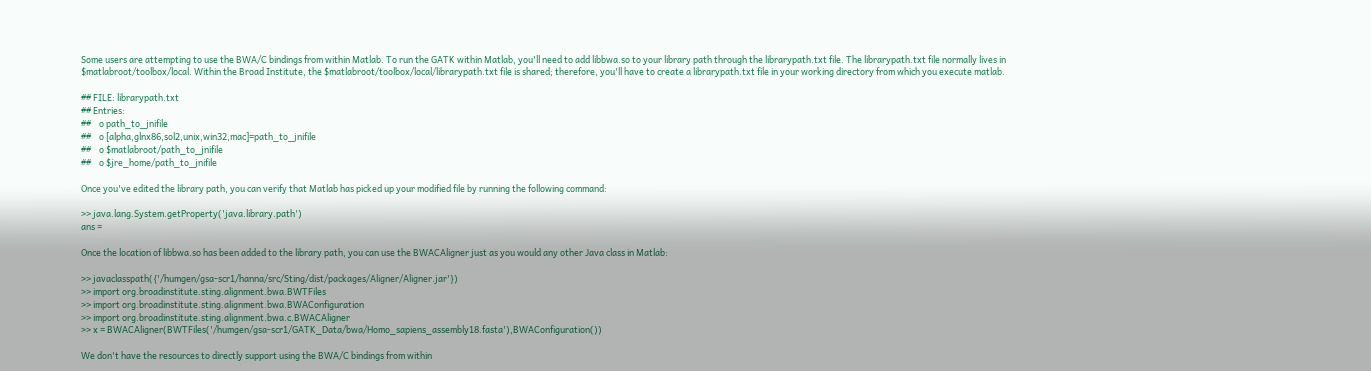Some users are attempting to use the BWA/C bindings from within Matlab. To run the GATK within Matlab, you'll need to add libbwa.so to your library path through the librarypath.txt file. The librarypath.txt file normally lives in $matlabroot/toolbox/local. Within the Broad Institute, the $matlabroot/toolbox/local/librarypath.txt file is shared; therefore, you'll have to create a librarypath.txt file in your working directory from which you execute matlab.

## FILE: librarypath.txt
## Entries:
##    o path_to_jnifile
##    o [alpha,glnx86,sol2,unix,win32,mac]=path_to_jnifile
##    o $matlabroot/path_to_jnifile
##    o $jre_home/path_to_jnifile

Once you've edited the library path, you can verify that Matlab has picked up your modified file by running the following command:

>> java.lang.System.getProperty('java.library.path')
ans =

Once the location of libbwa.so has been added to the library path, you can use the BWACAligner just as you would any other Java class in Matlab:

>> javaclasspath({'/humgen/gsa-scr1/hanna/src/Sting/dist/packages/Aligner/Aligner.jar'})
>> import org.broadinstitute.sting.alignment.bwa.BWTFiles
>> import org.broadinstitute.sting.alignment.bwa.BWAConfiguration
>> import org.broadinstitute.sting.alignment.bwa.c.BWACAligner
>> x = BWACAligner(BWTFiles('/humgen/gsa-scr1/GATK_Data/bwa/Homo_sapiens_assembly18.fasta'),BWAConfiguration())

We don't have the resources to directly support using the BWA/C bindings from within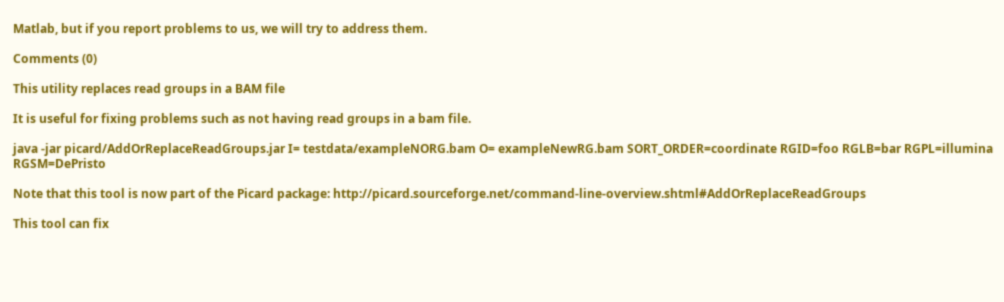Matlab, but if you report problems to us, we will try to address them.

Comments (0)

This utility replaces read groups in a BAM file

It is useful for fixing problems such as not having read groups in a bam file.

java -jar picard/AddOrReplaceReadGroups.jar I= testdata/exampleNORG.bam O= exampleNewRG.bam SORT_ORDER=coordinate RGID=foo RGLB=bar RGPL=illumina RGSM=DePristo

Note that this tool is now part of the Picard package: http://picard.sourceforge.net/command-line-overview.shtml#AddOrReplaceReadGroups

This tool can fix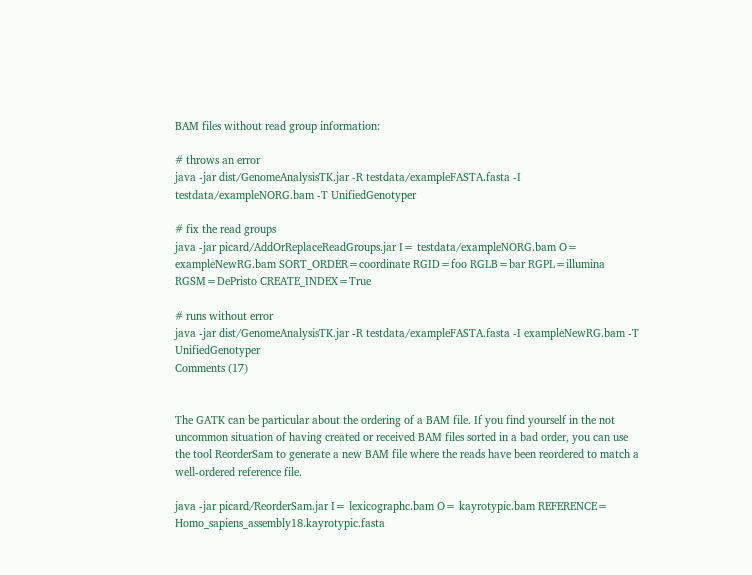BAM files without read group information:

# throws an error
java -jar dist/GenomeAnalysisTK.jar -R testdata/exampleFASTA.fasta -I testdata/exampleNORG.bam -T UnifiedGenotyper

# fix the read groups
java -jar picard/AddOrReplaceReadGroups.jar I= testdata/exampleNORG.bam O= exampleNewRG.bam SORT_ORDER=coordinate RGID=foo RGLB=bar RGPL=illumina RGSM=DePristo CREATE_INDEX=True

# runs without error
java -jar dist/GenomeAnalysisTK.jar -R testdata/exampleFASTA.fasta -I exampleNewRG.bam -T UnifiedGenotyper
Comments (17)


The GATK can be particular about the ordering of a BAM file. If you find yourself in the not uncommon situation of having created or received BAM files sorted in a bad order, you can use the tool ReorderSam to generate a new BAM file where the reads have been reordered to match a well-ordered reference file.

java -jar picard/ReorderSam.jar I= lexicographc.bam O= kayrotypic.bam REFERENCE= Homo_sapiens_assembly18.kayrotypic.fasta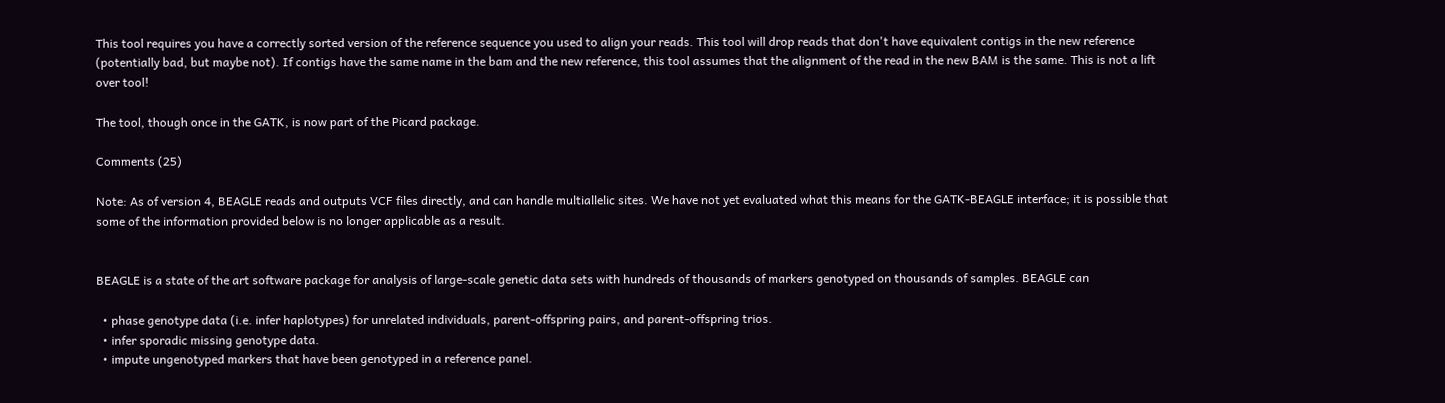This tool requires you have a correctly sorted version of the reference sequence you used to align your reads. This tool will drop reads that don't have equivalent contigs in the new reference (potentially bad, but maybe not). If contigs have the same name in the bam and the new reference, this tool assumes that the alignment of the read in the new BAM is the same. This is not a lift over tool!

The tool, though once in the GATK, is now part of the Picard package.

Comments (25)

Note: As of version 4, BEAGLE reads and outputs VCF files directly, and can handle multiallelic sites. We have not yet evaluated what this means for the GATK-BEAGLE interface; it is possible that some of the information provided below is no longer applicable as a result.


BEAGLE is a state of the art software package for analysis of large-scale genetic data sets with hundreds of thousands of markers genotyped on thousands of samples. BEAGLE can

  • phase genotype data (i.e. infer haplotypes) for unrelated individuals, parent-offspring pairs, and parent-offspring trios.
  • infer sporadic missing genotype data.
  • impute ungenotyped markers that have been genotyped in a reference panel.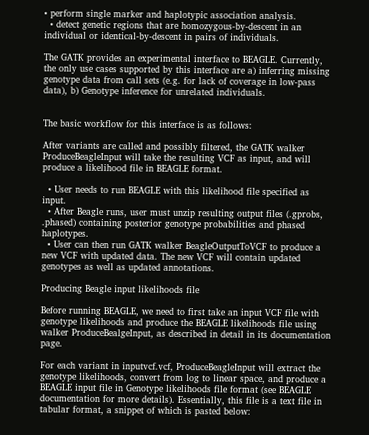• perform single marker and haplotypic association analysis.
  • detect genetic regions that are homozygous-by-descent in an individual or identical-by-descent in pairs of individuals.

The GATK provides an experimental interface to BEAGLE. Currently, the only use cases supported by this interface are a) inferring missing genotype data from call sets (e.g. for lack of coverage in low-pass data), b) Genotype inference for unrelated individuals.


The basic workflow for this interface is as follows:

After variants are called and possibly filtered, the GATK walker ProduceBeagleInput will take the resulting VCF as input, and will produce a likelihood file in BEAGLE format.

  • User needs to run BEAGLE with this likelihood file specified as input.
  • After Beagle runs, user must unzip resulting output files (.gprobs, .phased) containing posterior genotype probabilities and phased haplotypes.
  • User can then run GATK walker BeagleOutputToVCF to produce a new VCF with updated data. The new VCF will contain updated genotypes as well as updated annotations.

Producing Beagle input likelihoods file

Before running BEAGLE, we need to first take an input VCF file with genotype likelihoods and produce the BEAGLE likelihoods file using walker ProduceBealgeInput, as described in detail in its documentation page.

For each variant in inputvcf.vcf, ProduceBeagleInput will extract the genotype likelihoods, convert from log to linear space, and produce a BEAGLE input file in Genotype likelihoods file format (see BEAGLE documentation for more details). Essentially, this file is a text file in tabular format, a snippet of which is pasted below: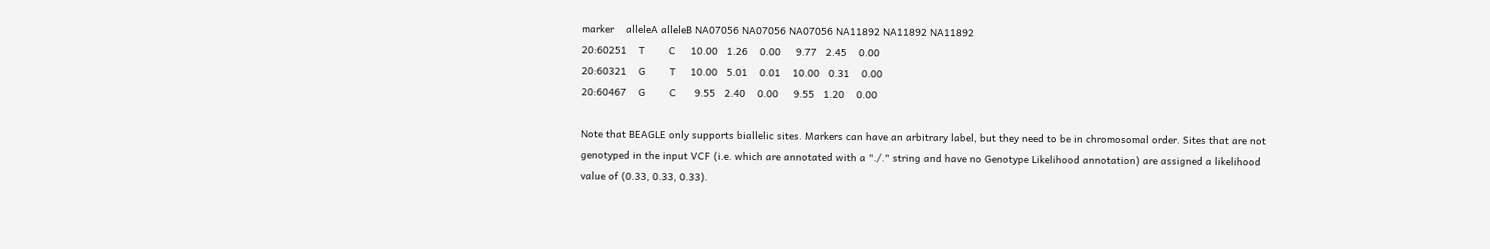marker    alleleA alleleB NA07056 NA07056 NA07056 NA11892 NA11892 NA11892
20:60251    T        C     10.00   1.26    0.00     9.77   2.45    0.00
20:60321    G        T     10.00   5.01    0.01    10.00   0.31    0.00
20:60467    G        C      9.55   2.40    0.00     9.55   1.20    0.00

Note that BEAGLE only supports biallelic sites. Markers can have an arbitrary label, but they need to be in chromosomal order. Sites that are not genotyped in the input VCF (i.e. which are annotated with a "./." string and have no Genotype Likelihood annotation) are assigned a likelihood value of (0.33, 0.33, 0.33).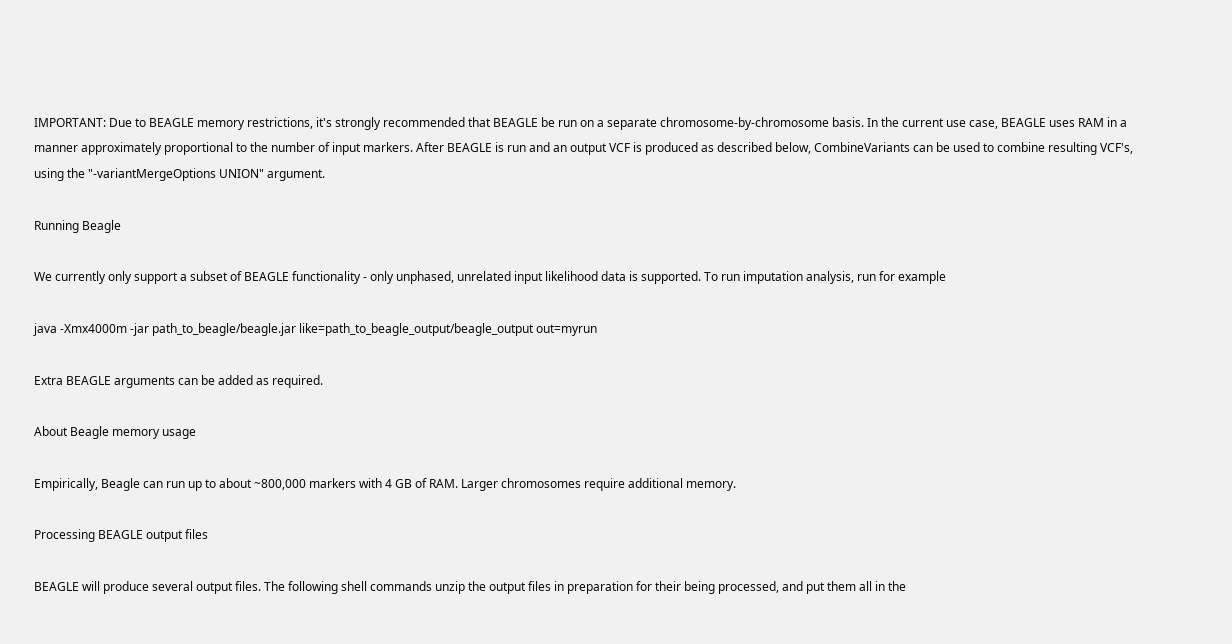IMPORTANT: Due to BEAGLE memory restrictions, it's strongly recommended that BEAGLE be run on a separate chromosome-by-chromosome basis. In the current use case, BEAGLE uses RAM in a manner approximately proportional to the number of input markers. After BEAGLE is run and an output VCF is produced as described below, CombineVariants can be used to combine resulting VCF's, using the "-variantMergeOptions UNION" argument.

Running Beagle

We currently only support a subset of BEAGLE functionality - only unphased, unrelated input likelihood data is supported. To run imputation analysis, run for example

java -Xmx4000m -jar path_to_beagle/beagle.jar like=path_to_beagle_output/beagle_output out=myrun

Extra BEAGLE arguments can be added as required.

About Beagle memory usage

Empirically, Beagle can run up to about ~800,000 markers with 4 GB of RAM. Larger chromosomes require additional memory.

Processing BEAGLE output files

BEAGLE will produce several output files. The following shell commands unzip the output files in preparation for their being processed, and put them all in the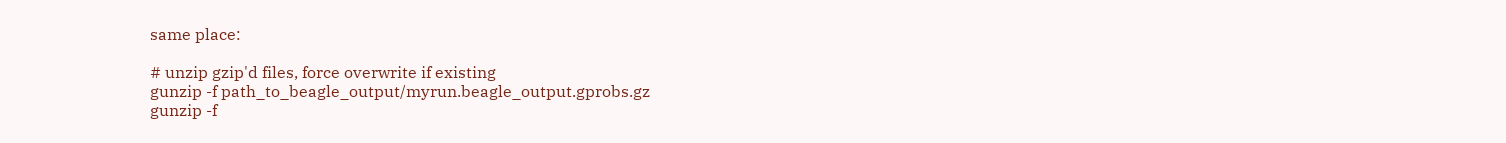same place:

# unzip gzip'd files, force overwrite if existing
gunzip -f path_to_beagle_output/myrun.beagle_output.gprobs.gz
gunzip -f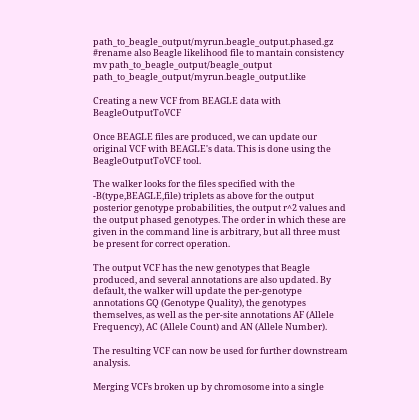path_to_beagle_output/myrun.beagle_output.phased.gz
#rename also Beagle likelihood file to mantain consistency
mv path_to_beagle_output/beagle_output path_to_beagle_output/myrun.beagle_output.like

Creating a new VCF from BEAGLE data with BeagleOutputToVCF

Once BEAGLE files are produced, we can update our original VCF with BEAGLE's data. This is done using the BeagleOutputToVCF tool.

The walker looks for the files specified with the -B(type,BEAGLE,file) triplets as above for the output posterior genotype probabilities, the output r^2 values and the output phased genotypes. The order in which these are given in the command line is arbitrary, but all three must be present for correct operation.

The output VCF has the new genotypes that Beagle produced, and several annotations are also updated. By default, the walker will update the per-genotype annotations GQ (Genotype Quality), the genotypes themselves, as well as the per-site annotations AF (Allele Frequency), AC (Allele Count) and AN (Allele Number).

The resulting VCF can now be used for further downstream analysis.

Merging VCFs broken up by chromosome into a single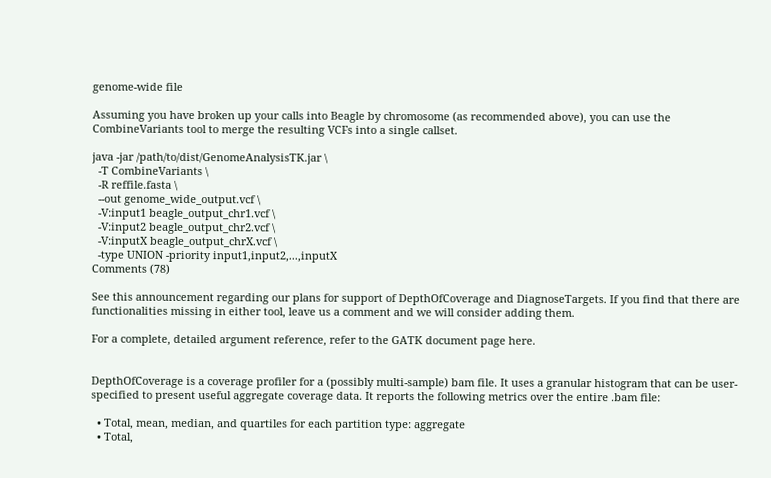genome-wide file

Assuming you have broken up your calls into Beagle by chromosome (as recommended above), you can use the CombineVariants tool to merge the resulting VCFs into a single callset.

java -jar /path/to/dist/GenomeAnalysisTK.jar \
  -T CombineVariants \
  -R reffile.fasta \
  --out genome_wide_output.vcf \
  -V:input1 beagle_output_chr1.vcf \
  -V:input2 beagle_output_chr2.vcf \
  -V:inputX beagle_output_chrX.vcf \
  -type UNION -priority input1,input2,...,inputX
Comments (78)

See this announcement regarding our plans for support of DepthOfCoverage and DiagnoseTargets. If you find that there are functionalities missing in either tool, leave us a comment and we will consider adding them.

For a complete, detailed argument reference, refer to the GATK document page here.


DepthOfCoverage is a coverage profiler for a (possibly multi-sample) bam file. It uses a granular histogram that can be user-specified to present useful aggregate coverage data. It reports the following metrics over the entire .bam file:

  • Total, mean, median, and quartiles for each partition type: aggregate
  • Total,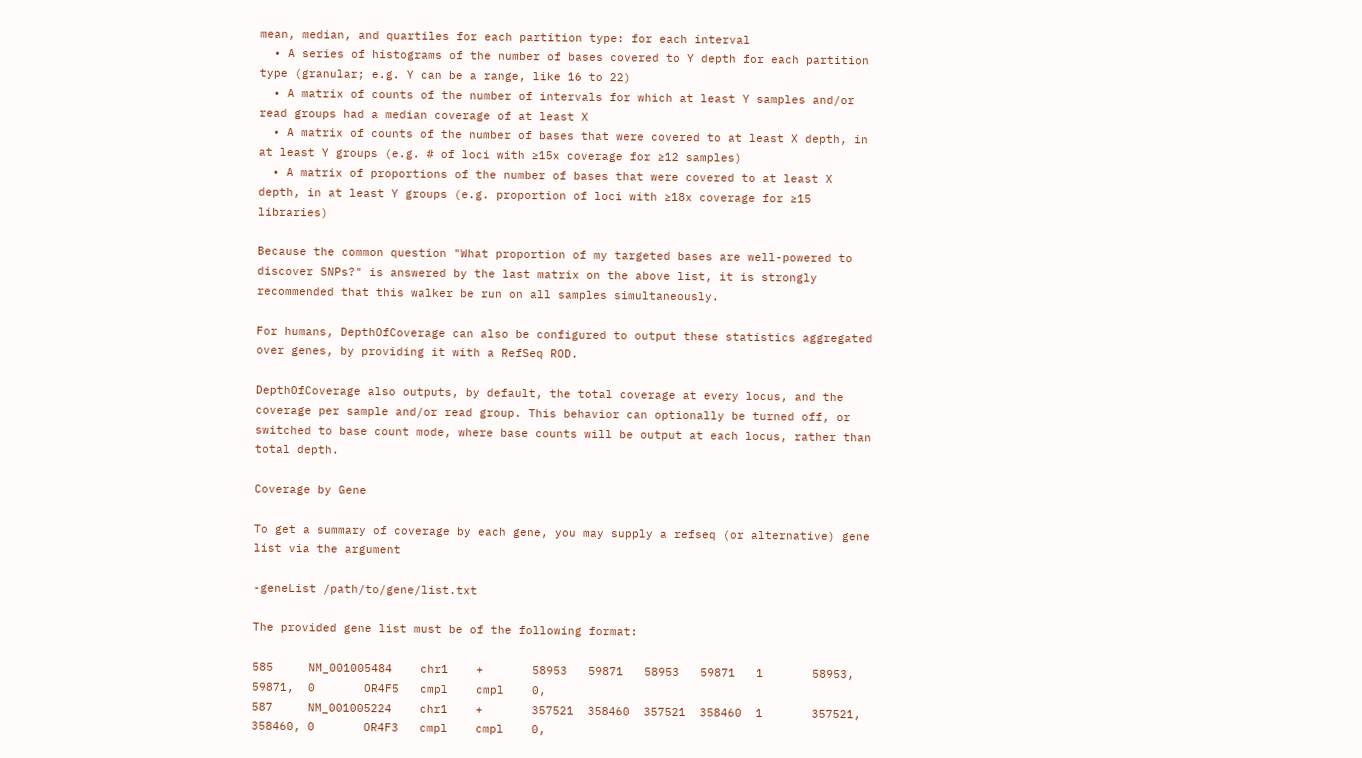mean, median, and quartiles for each partition type: for each interval
  • A series of histograms of the number of bases covered to Y depth for each partition type (granular; e.g. Y can be a range, like 16 to 22)
  • A matrix of counts of the number of intervals for which at least Y samples and/or read groups had a median coverage of at least X
  • A matrix of counts of the number of bases that were covered to at least X depth, in at least Y groups (e.g. # of loci with ≥15x coverage for ≥12 samples)
  • A matrix of proportions of the number of bases that were covered to at least X depth, in at least Y groups (e.g. proportion of loci with ≥18x coverage for ≥15 libraries)

Because the common question "What proportion of my targeted bases are well-powered to discover SNPs?" is answered by the last matrix on the above list, it is strongly recommended that this walker be run on all samples simultaneously.

For humans, DepthOfCoverage can also be configured to output these statistics aggregated over genes, by providing it with a RefSeq ROD.

DepthOfCoverage also outputs, by default, the total coverage at every locus, and the coverage per sample and/or read group. This behavior can optionally be turned off, or switched to base count mode, where base counts will be output at each locus, rather than total depth.

Coverage by Gene

To get a summary of coverage by each gene, you may supply a refseq (or alternative) gene list via the argument

-geneList /path/to/gene/list.txt

The provided gene list must be of the following format:

585     NM_001005484    chr1    +       58953   59871   58953   59871   1       58953,  59871,  0       OR4F5   cmpl    cmpl    0,
587     NM_001005224    chr1    +       357521  358460  357521  358460  1       357521, 358460, 0       OR4F3   cmpl    cmpl    0,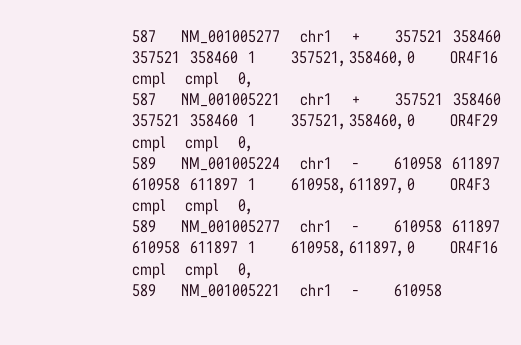587     NM_001005277    chr1    +       357521  358460  357521  358460  1       357521, 358460, 0       OR4F16  cmpl    cmpl    0,
587     NM_001005221    chr1    +       357521  358460  357521  358460  1       357521, 358460, 0       OR4F29  cmpl    cmpl    0,
589     NM_001005224    chr1    -       610958  611897  610958  611897  1       610958, 611897, 0       OR4F3   cmpl    cmpl    0,
589     NM_001005277    chr1    -       610958  611897  610958  611897  1       610958, 611897, 0       OR4F16  cmpl    cmpl    0,
589     NM_001005221    chr1    -       610958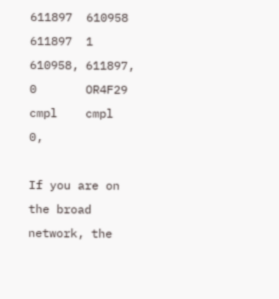611897  610958  611897  1       610958, 611897, 0       OR4F29  cmpl    cmpl    0,

If you are on the broad network, the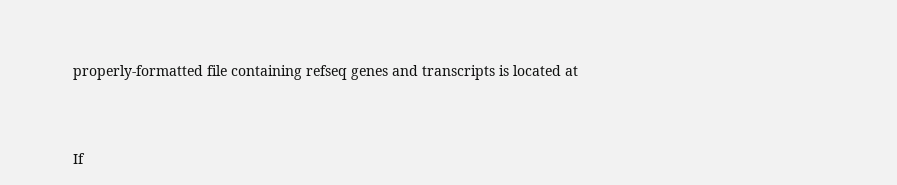properly-formatted file containing refseq genes and transcripts is located at


If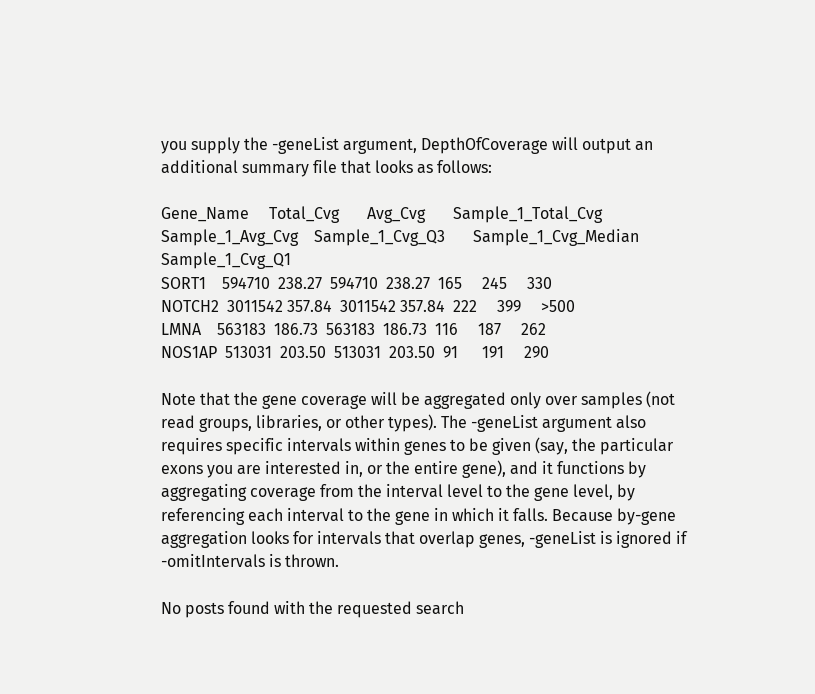you supply the -geneList argument, DepthOfCoverage will output an additional summary file that looks as follows:

Gene_Name     Total_Cvg       Avg_Cvg       Sample_1_Total_Cvg    Sample_1_Avg_Cvg    Sample_1_Cvg_Q3       Sample_1_Cvg_Median      Sample_1_Cvg_Q1
SORT1    594710  238.27  594710  238.27  165     245     330
NOTCH2  3011542 357.84  3011542 357.84  222     399     >500
LMNA    563183  186.73  563183  186.73  116     187     262
NOS1AP  513031  203.50  513031  203.50  91      191     290

Note that the gene coverage will be aggregated only over samples (not read groups, libraries, or other types). The -geneList argument also requires specific intervals within genes to be given (say, the particular exons you are interested in, or the entire gene), and it functions by aggregating coverage from the interval level to the gene level, by referencing each interval to the gene in which it falls. Because by-gene aggregation looks for intervals that overlap genes, -geneList is ignored if -omitIntervals is thrown.

No posts found with the requested search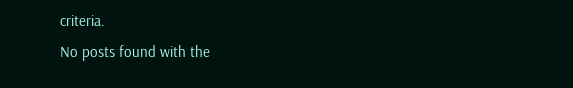criteria.
No posts found with the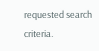requested search criteria.